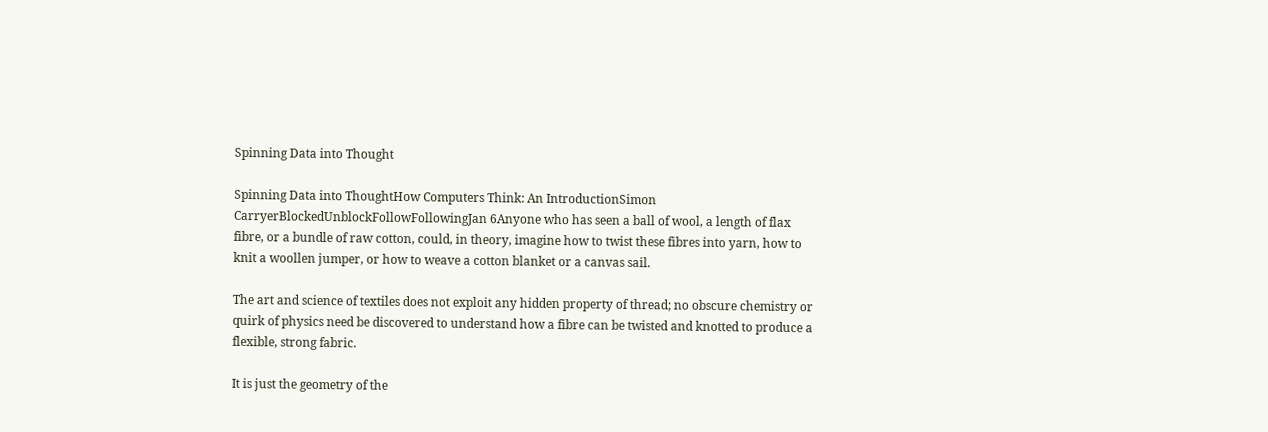Spinning Data into Thought

Spinning Data into ThoughtHow Computers Think: An IntroductionSimon CarryerBlockedUnblockFollowFollowingJan 6Anyone who has seen a ball of wool, a length of flax fibre, or a bundle of raw cotton, could, in theory, imagine how to twist these fibres into yarn, how to knit a woollen jumper, or how to weave a cotton blanket or a canvas sail.

The art and science of textiles does not exploit any hidden property of thread; no obscure chemistry or quirk of physics need be discovered to understand how a fibre can be twisted and knotted to produce a flexible, strong fabric.

It is just the geometry of the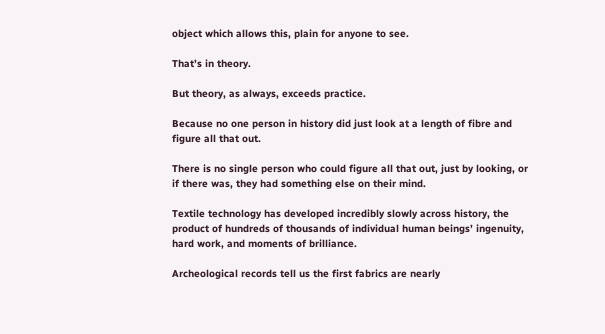object which allows this, plain for anyone to see.

That’s in theory.

But theory, as always, exceeds practice.

Because no one person in history did just look at a length of fibre and figure all that out.

There is no single person who could figure all that out, just by looking, or if there was, they had something else on their mind.

Textile technology has developed incredibly slowly across history, the product of hundreds of thousands of individual human beings’ ingenuity, hard work, and moments of brilliance.

Archeological records tell us the first fabrics are nearly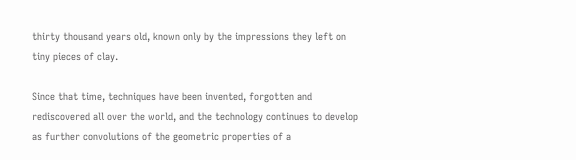thirty thousand years old, known only by the impressions they left on tiny pieces of clay.

Since that time, techniques have been invented, forgotten and rediscovered all over the world, and the technology continues to develop as further convolutions of the geometric properties of a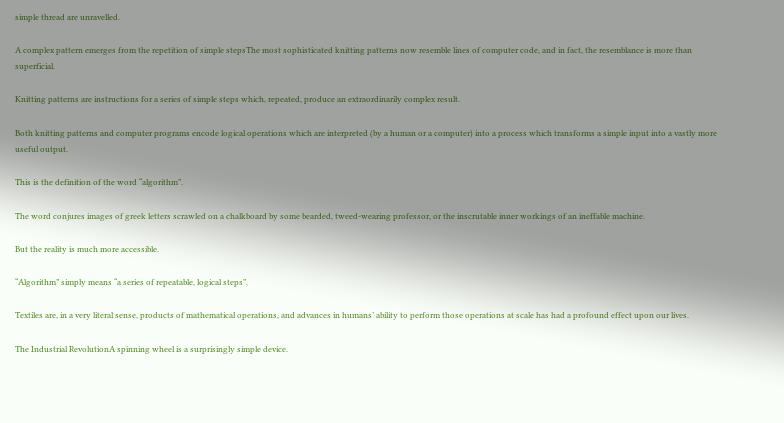simple thread are unravelled.

A complex pattern emerges from the repetition of simple stepsThe most sophisticated knitting patterns now resemble lines of computer code, and in fact, the resemblance is more than superficial.

Knitting patterns are instructions for a series of simple steps which, repeated, produce an extraordinarily complex result.

Both knitting patterns and computer programs encode logical operations which are interpreted (by a human or a computer) into a process which transforms a simple input into a vastly more useful output.

This is the definition of the word “algorithm”.

The word conjures images of greek letters scrawled on a chalkboard by some bearded, tweed-wearing professor, or the inscrutable inner workings of an ineffable machine.

But the reality is much more accessible.

“Algorithm” simply means “a series of repeatable, logical steps”.

Textiles are, in a very literal sense, products of mathematical operations, and advances in humans’ ability to perform those operations at scale has had a profound effect upon our lives.

The Industrial RevolutionA spinning wheel is a surprisingly simple device.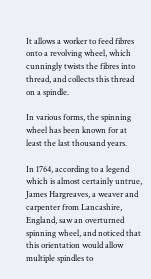It allows a worker to feed fibres onto a revolving wheel, which cunningly twists the fibres into thread, and collects this thread on a spindle.

In various forms, the spinning wheel has been known for at least the last thousand years.

In 1764, according to a legend which is almost certainly untrue, James Hargreaves, a weaver and carpenter from Lancashire, England, saw an overturned spinning wheel, and noticed that this orientation would allow multiple spindles to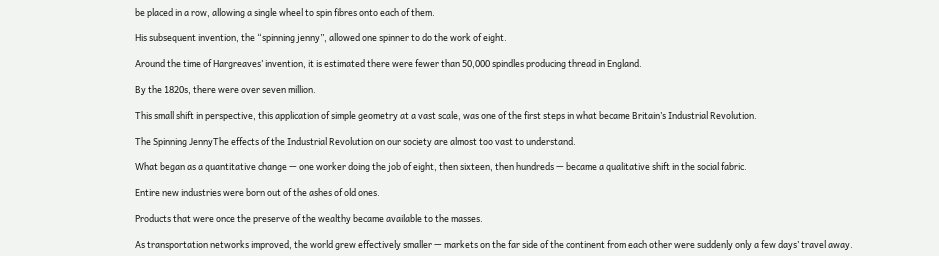be placed in a row, allowing a single wheel to spin fibres onto each of them.

His subsequent invention, the “spinning jenny”, allowed one spinner to do the work of eight.

Around the time of Hargreaves’ invention, it is estimated there were fewer than 50,000 spindles producing thread in England.

By the 1820s, there were over seven million.

This small shift in perspective, this application of simple geometry at a vast scale, was one of the first steps in what became Britain’s Industrial Revolution.

The Spinning JennyThe effects of the Industrial Revolution on our society are almost too vast to understand.

What began as a quantitative change — one worker doing the job of eight, then sixteen, then hundreds — became a qualitative shift in the social fabric.

Entire new industries were born out of the ashes of old ones.

Products that were once the preserve of the wealthy became available to the masses.

As transportation networks improved, the world grew effectively smaller — markets on the far side of the continent from each other were suddenly only a few days’ travel away.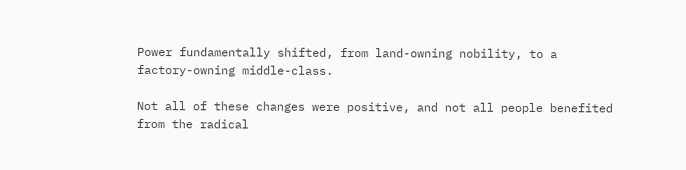Power fundamentally shifted, from land-owning nobility, to a factory-owning middle-class.

Not all of these changes were positive, and not all people benefited from the radical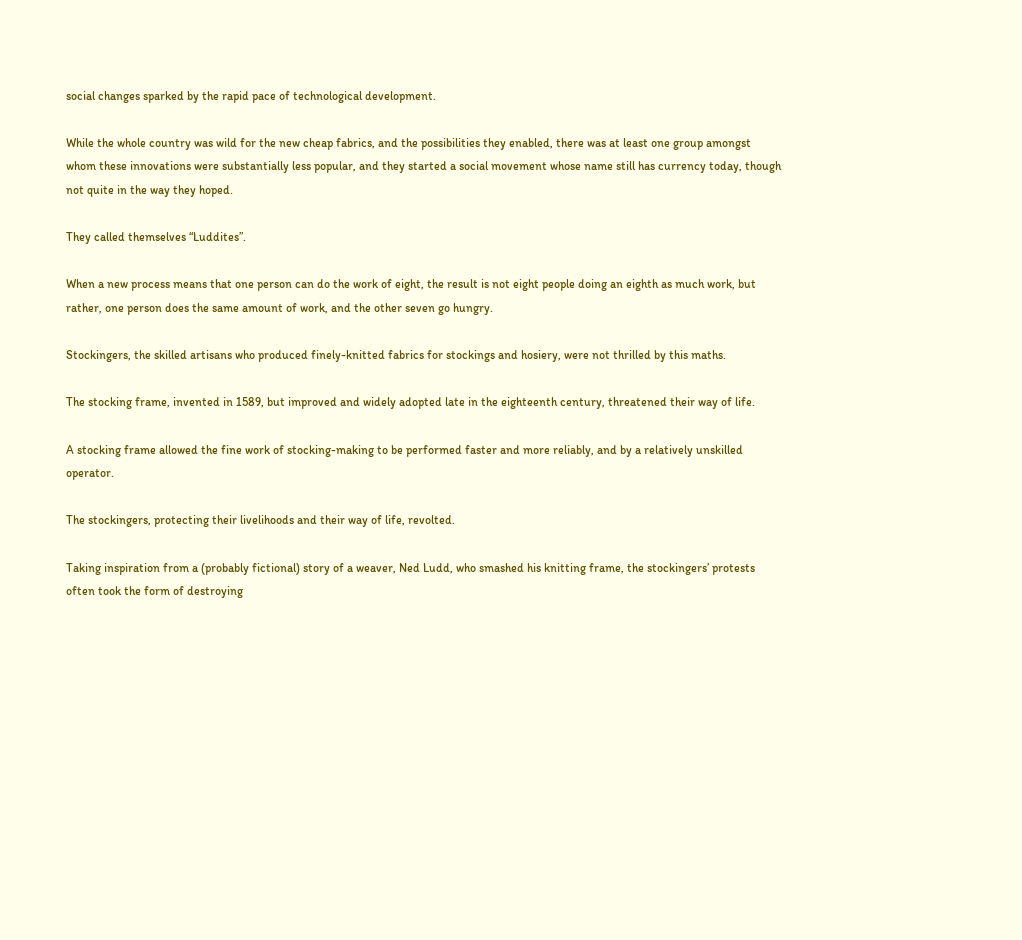social changes sparked by the rapid pace of technological development.

While the whole country was wild for the new cheap fabrics, and the possibilities they enabled, there was at least one group amongst whom these innovations were substantially less popular, and they started a social movement whose name still has currency today, though not quite in the way they hoped.

They called themselves “Luddites”.

When a new process means that one person can do the work of eight, the result is not eight people doing an eighth as much work, but rather, one person does the same amount of work, and the other seven go hungry.

Stockingers, the skilled artisans who produced finely-knitted fabrics for stockings and hosiery, were not thrilled by this maths.

The stocking frame, invented in 1589, but improved and widely adopted late in the eighteenth century, threatened their way of life.

A stocking frame allowed the fine work of stocking-making to be performed faster and more reliably, and by a relatively unskilled operator.

The stockingers, protecting their livelihoods and their way of life, revolted.

Taking inspiration from a (probably fictional) story of a weaver, Ned Ludd, who smashed his knitting frame, the stockingers’ protests often took the form of destroying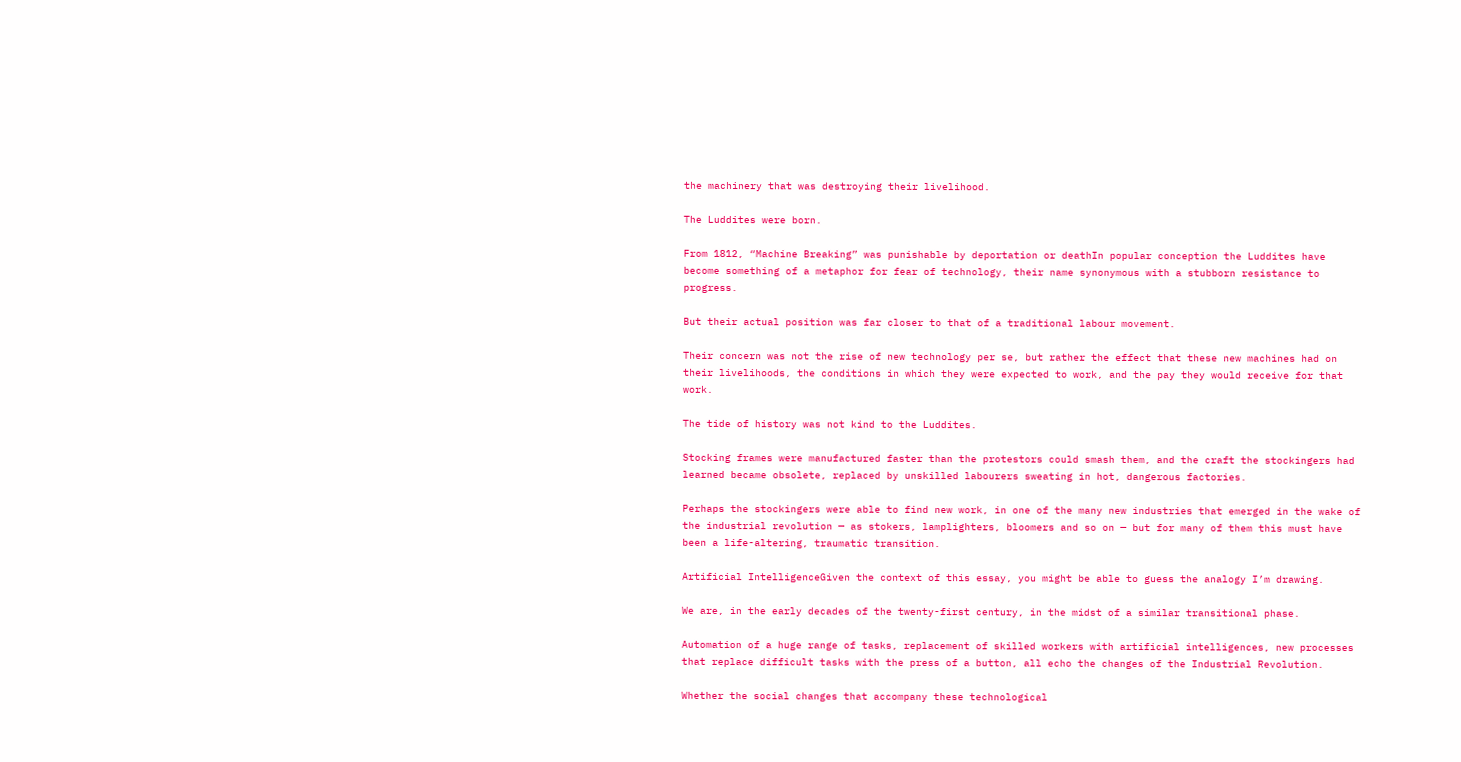the machinery that was destroying their livelihood.

The Luddites were born.

From 1812, “Machine Breaking” was punishable by deportation or deathIn popular conception the Luddites have become something of a metaphor for fear of technology, their name synonymous with a stubborn resistance to progress.

But their actual position was far closer to that of a traditional labour movement.

Their concern was not the rise of new technology per se, but rather the effect that these new machines had on their livelihoods, the conditions in which they were expected to work, and the pay they would receive for that work.

The tide of history was not kind to the Luddites.

Stocking frames were manufactured faster than the protestors could smash them, and the craft the stockingers had learned became obsolete, replaced by unskilled labourers sweating in hot, dangerous factories.

Perhaps the stockingers were able to find new work, in one of the many new industries that emerged in the wake of the industrial revolution — as stokers, lamplighters, bloomers and so on — but for many of them this must have been a life-altering, traumatic transition.

Artificial IntelligenceGiven the context of this essay, you might be able to guess the analogy I’m drawing.

We are, in the early decades of the twenty-first century, in the midst of a similar transitional phase.

Automation of a huge range of tasks, replacement of skilled workers with artificial intelligences, new processes that replace difficult tasks with the press of a button, all echo the changes of the Industrial Revolution.

Whether the social changes that accompany these technological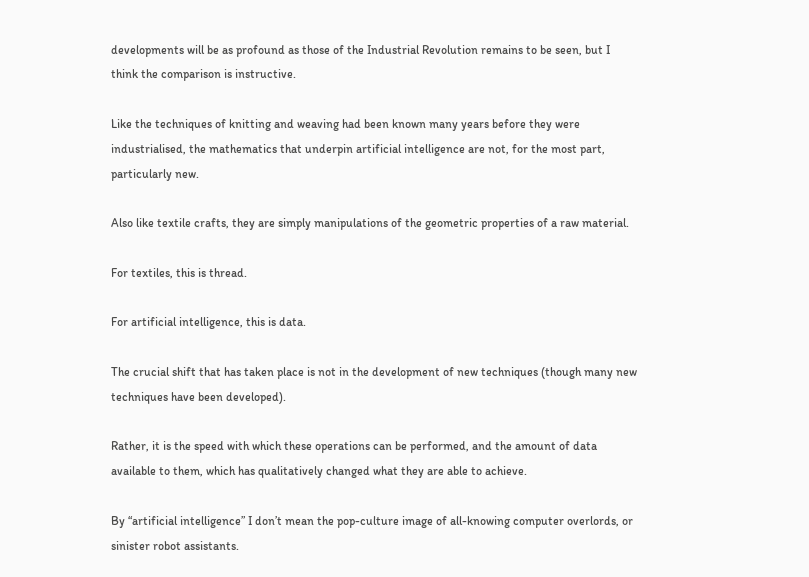developments will be as profound as those of the Industrial Revolution remains to be seen, but I think the comparison is instructive.

Like the techniques of knitting and weaving had been known many years before they were industrialised, the mathematics that underpin artificial intelligence are not, for the most part, particularly new.

Also like textile crafts, they are simply manipulations of the geometric properties of a raw material.

For textiles, this is thread.

For artificial intelligence, this is data.

The crucial shift that has taken place is not in the development of new techniques (though many new techniques have been developed).

Rather, it is the speed with which these operations can be performed, and the amount of data available to them, which has qualitatively changed what they are able to achieve.

By “artificial intelligence” I don’t mean the pop-culture image of all-knowing computer overlords, or sinister robot assistants.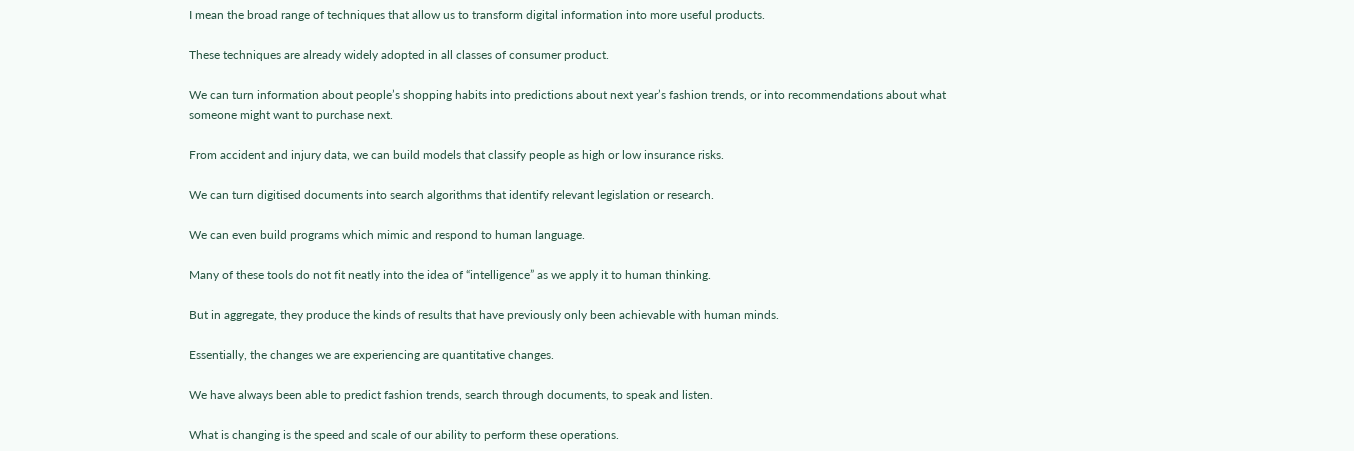I mean the broad range of techniques that allow us to transform digital information into more useful products.

These techniques are already widely adopted in all classes of consumer product.

We can turn information about people’s shopping habits into predictions about next year’s fashion trends, or into recommendations about what someone might want to purchase next.

From accident and injury data, we can build models that classify people as high or low insurance risks.

We can turn digitised documents into search algorithms that identify relevant legislation or research.

We can even build programs which mimic and respond to human language.

Many of these tools do not fit neatly into the idea of “intelligence” as we apply it to human thinking.

But in aggregate, they produce the kinds of results that have previously only been achievable with human minds.

Essentially, the changes we are experiencing are quantitative changes.

We have always been able to predict fashion trends, search through documents, to speak and listen.

What is changing is the speed and scale of our ability to perform these operations.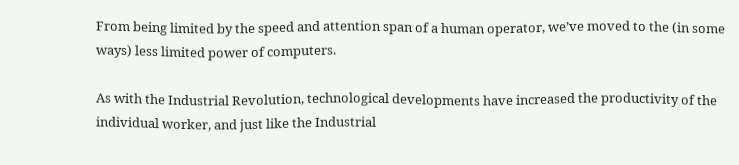From being limited by the speed and attention span of a human operator, we’ve moved to the (in some ways) less limited power of computers.

As with the Industrial Revolution, technological developments have increased the productivity of the individual worker, and just like the Industrial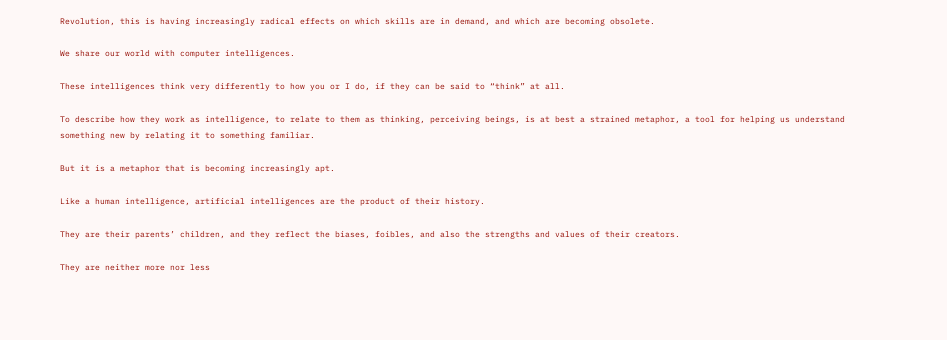Revolution, this is having increasingly radical effects on which skills are in demand, and which are becoming obsolete.

We share our world with computer intelligences.

These intelligences think very differently to how you or I do, if they can be said to “think” at all.

To describe how they work as intelligence, to relate to them as thinking, perceiving beings, is at best a strained metaphor, a tool for helping us understand something new by relating it to something familiar.

But it is a metaphor that is becoming increasingly apt.

Like a human intelligence, artificial intelligences are the product of their history.

They are their parents’ children, and they reflect the biases, foibles, and also the strengths and values of their creators.

They are neither more nor less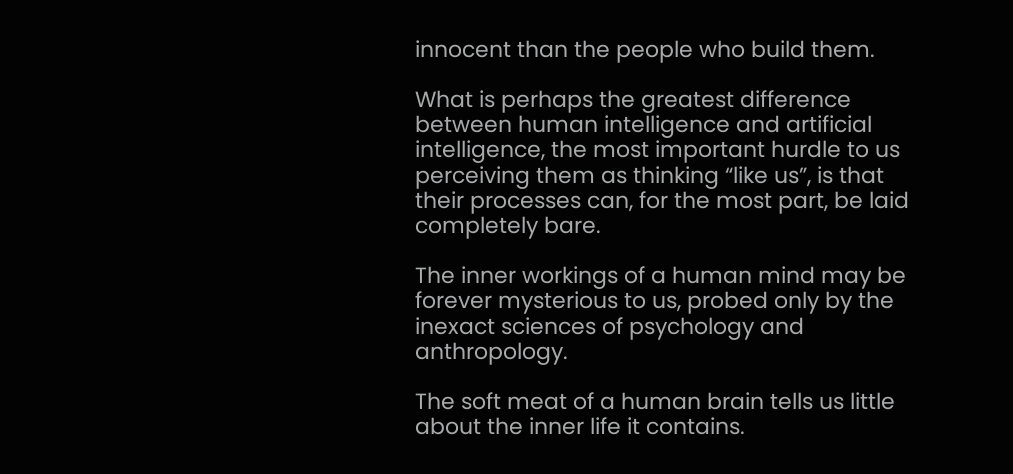innocent than the people who build them.

What is perhaps the greatest difference between human intelligence and artificial intelligence, the most important hurdle to us perceiving them as thinking “like us”, is that their processes can, for the most part, be laid completely bare.

The inner workings of a human mind may be forever mysterious to us, probed only by the inexact sciences of psychology and anthropology.

The soft meat of a human brain tells us little about the inner life it contains.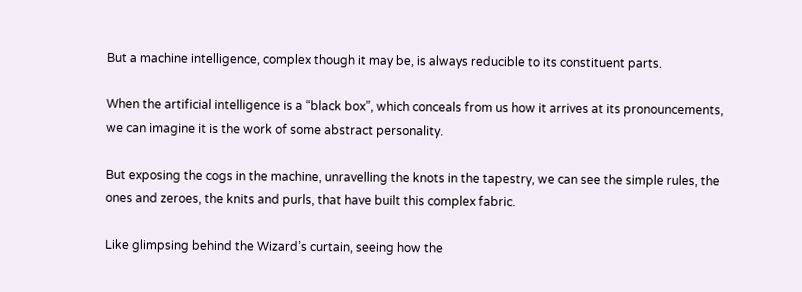But a machine intelligence, complex though it may be, is always reducible to its constituent parts.

When the artificial intelligence is a “black box”, which conceals from us how it arrives at its pronouncements, we can imagine it is the work of some abstract personality.

But exposing the cogs in the machine, unravelling the knots in the tapestry, we can see the simple rules, the ones and zeroes, the knits and purls, that have built this complex fabric.

Like glimpsing behind the Wizard’s curtain, seeing how the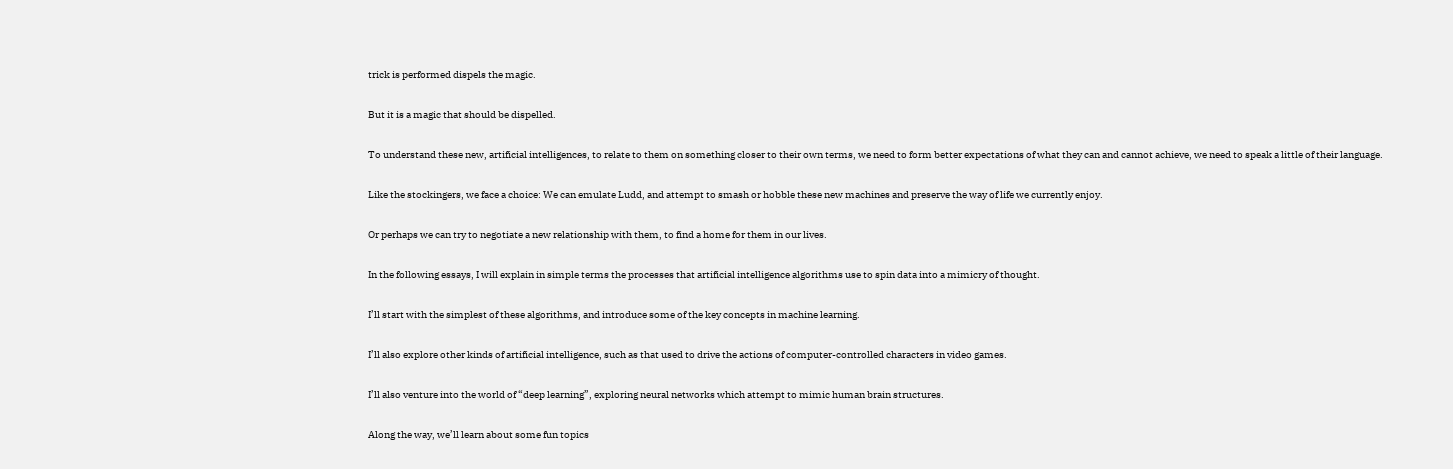trick is performed dispels the magic.

But it is a magic that should be dispelled.

To understand these new, artificial intelligences, to relate to them on something closer to their own terms, we need to form better expectations of what they can and cannot achieve, we need to speak a little of their language.

Like the stockingers, we face a choice: We can emulate Ludd, and attempt to smash or hobble these new machines and preserve the way of life we currently enjoy.

Or perhaps we can try to negotiate a new relationship with them, to find a home for them in our lives.

In the following essays, I will explain in simple terms the processes that artificial intelligence algorithms use to spin data into a mimicry of thought.

I’ll start with the simplest of these algorithms, and introduce some of the key concepts in machine learning.

I’ll also explore other kinds of artificial intelligence, such as that used to drive the actions of computer-controlled characters in video games.

I’ll also venture into the world of “deep learning”, exploring neural networks which attempt to mimic human brain structures.

Along the way, we’ll learn about some fun topics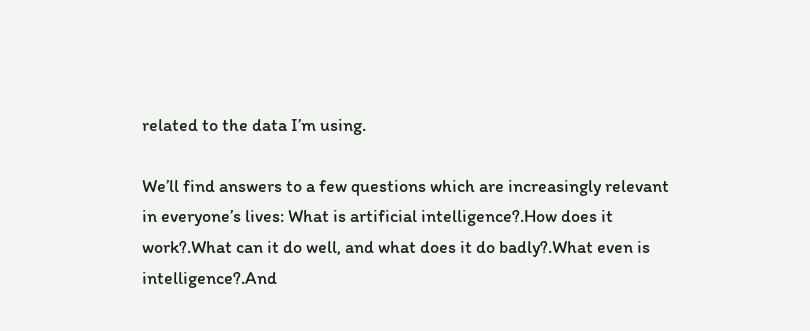related to the data I’m using.

We’ll find answers to a few questions which are increasingly relevant in everyone’s lives: What is artificial intelligence?.How does it work?.What can it do well, and what does it do badly?.What even is intelligence?.And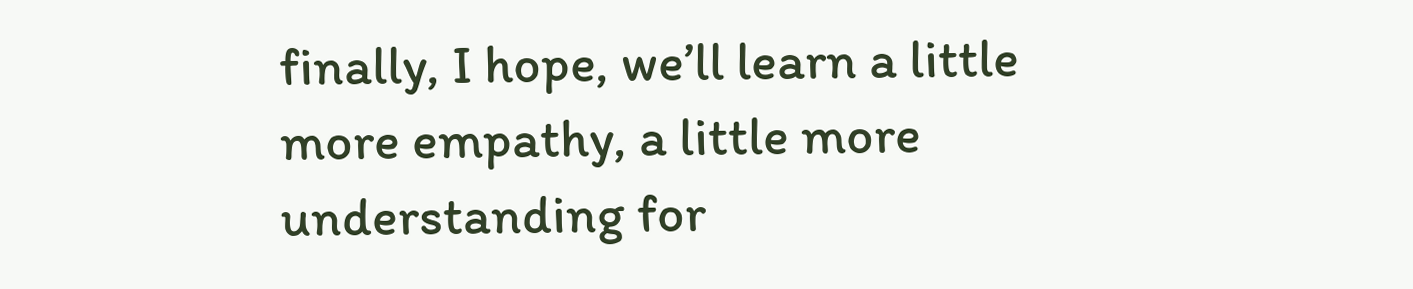finally, I hope, we’ll learn a little more empathy, a little more understanding for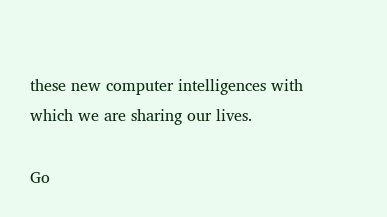these new computer intelligences with which we are sharing our lives.

Go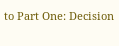to Part One: Decision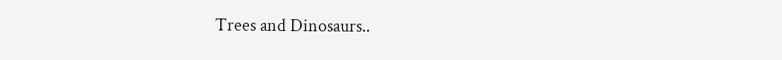Trees and Dinosaurs..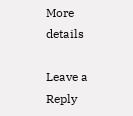More details

Leave a Reply